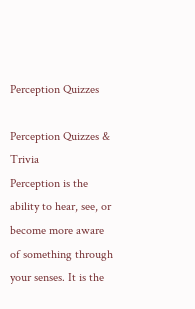Perception Quizzes

Perception Quizzes & Trivia
Perception is the ability to hear, see, or become more aware of something through your senses. It is the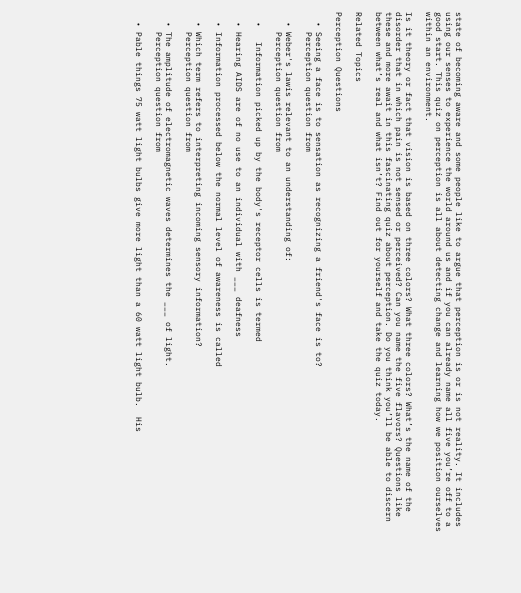state of becoming aware and some people like to argue that perception is or is not reality. It includes using our senses to experience the world around us and if you can already name all five you’re off to a good start. This quiz on perception is all about detecting change and learning how we position ourselves within an environment.

Is it theory or fact that vision is based on three colors? What three colors? What’s the name of the disorder that in which pain is not sensed or perceived? Can you name the five flavors? Questions like these and more await in this fascinating quiz about perception. Do you think you’ll be able to discern between what’s real and what isn’t? Find out for yourself and take the quiz today.

Related Topics

Perception Questions

  • Seeing a face is to sensation as recognizing a friend's face is to?
    Perception question from

  • Weber's lawis relevant to an understanding of:
    Perception question from

  •   Information picked up by the body's receptor cells is termed

  • Hearing AIDS are of no use to an individual with ___ deafness

  • Information processed below the normal level of awareness is called

  • Which term refers to interpreting incoming sensory information?
    Perception question from

  • The amplitude of electromagnetic waves determines the ___ of light.
    Perception question from

  • Pable things 75 watt light bulbs give more light than a 60 watt light bulb.  His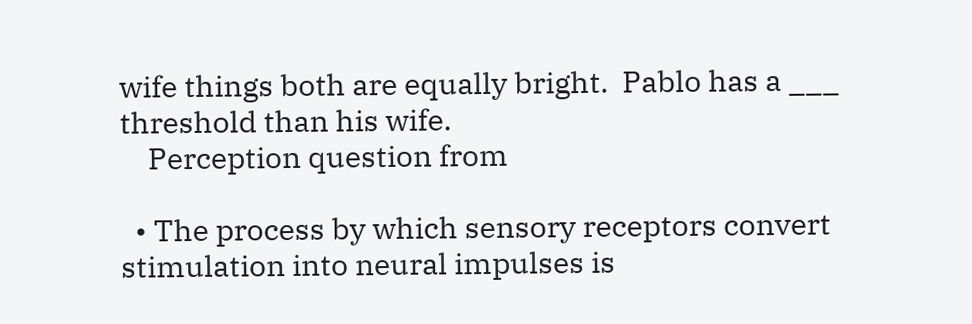wife things both are equally bright.  Pablo has a ___ threshold than his wife.
    Perception question from

  • The process by which sensory receptors convert stimulation into neural impulses is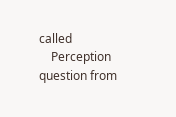called
    Perception question from